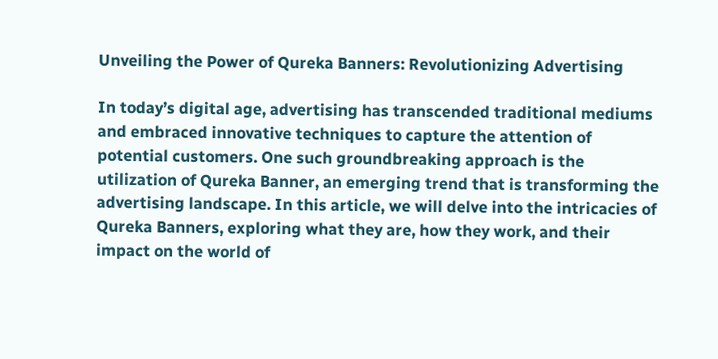Unveiling the Power of Qureka Banners: Revolutionizing Advertising

In today’s digital age, advertising has transcended traditional mediums and embraced innovative techniques to capture the attention of potential customers. One such groundbreaking approach is the utilization of Qureka Banner, an emerging trend that is transforming the advertising landscape. In this article, we will delve into the intricacies of Qureka Banners, exploring what they are, how they work, and their impact on the world of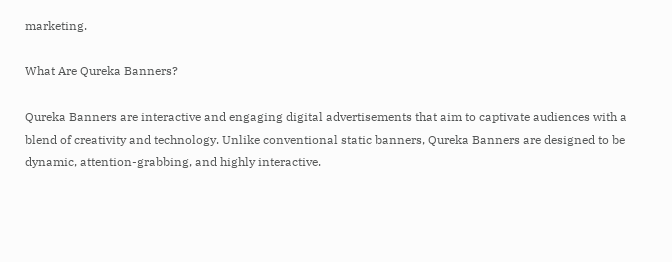marketing.

What Are Qureka Banners?

Qureka Banners are interactive and engaging digital advertisements that aim to captivate audiences with a blend of creativity and technology. Unlike conventional static banners, Qureka Banners are designed to be dynamic, attention-grabbing, and highly interactive.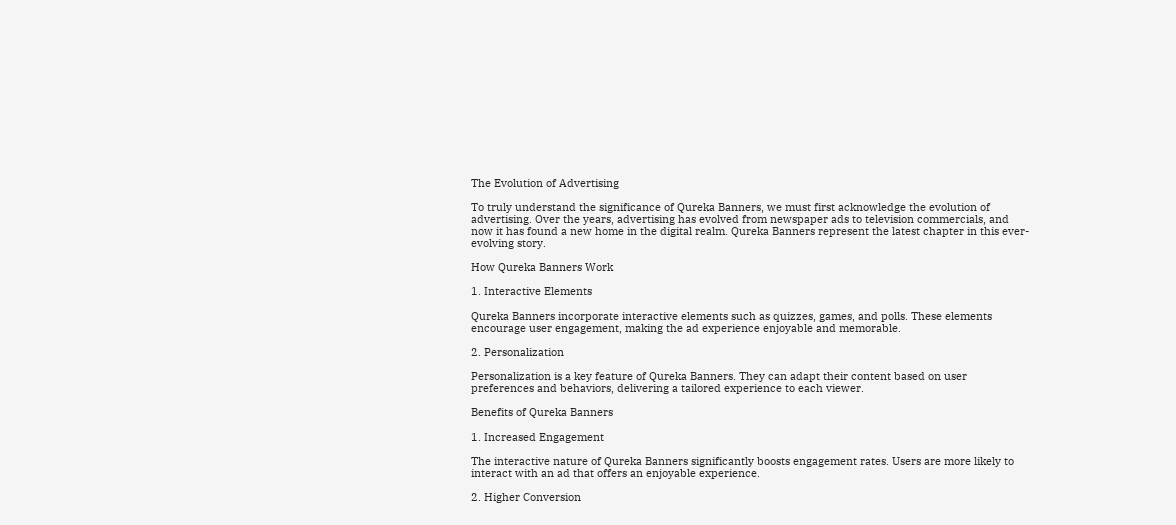The Evolution of Advertising

To truly understand the significance of Qureka Banners, we must first acknowledge the evolution of advertising. Over the years, advertising has evolved from newspaper ads to television commercials, and now it has found a new home in the digital realm. Qureka Banners represent the latest chapter in this ever-evolving story.

How Qureka Banners Work

1. Interactive Elements

Qureka Banners incorporate interactive elements such as quizzes, games, and polls. These elements encourage user engagement, making the ad experience enjoyable and memorable.

2. Personalization

Personalization is a key feature of Qureka Banners. They can adapt their content based on user preferences and behaviors, delivering a tailored experience to each viewer.

Benefits of Qureka Banners

1. Increased Engagement

The interactive nature of Qureka Banners significantly boosts engagement rates. Users are more likely to interact with an ad that offers an enjoyable experience.

2. Higher Conversion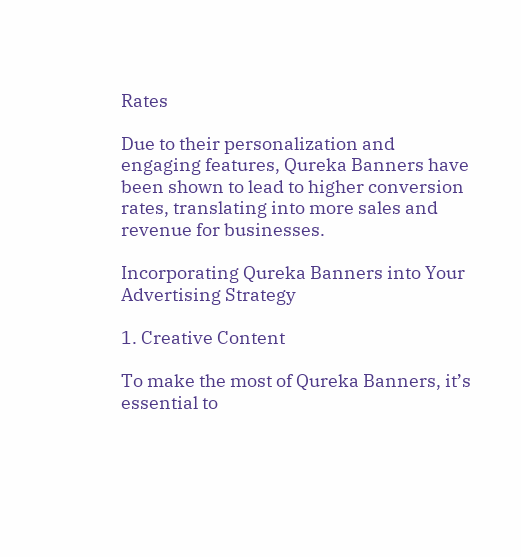Rates

Due to their personalization and engaging features, Qureka Banners have been shown to lead to higher conversion rates, translating into more sales and revenue for businesses.

Incorporating Qureka Banners into Your Advertising Strategy

1. Creative Content

To make the most of Qureka Banners, it’s essential to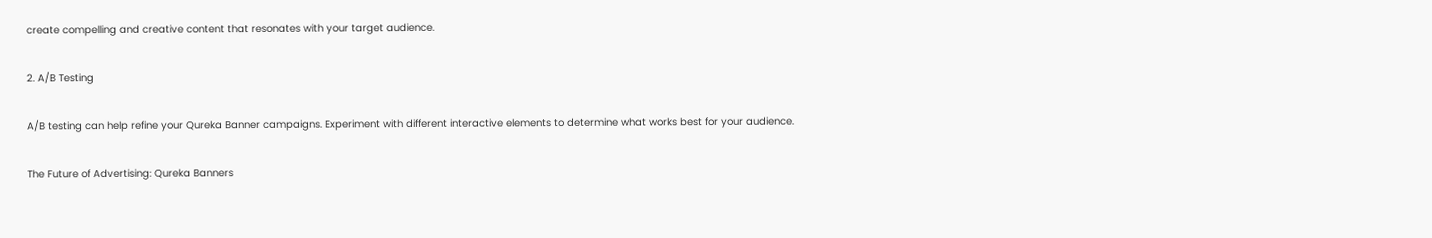create compelling and creative content that resonates with your target audience.

2. A/B Testing

A/B testing can help refine your Qureka Banner campaigns. Experiment with different interactive elements to determine what works best for your audience.

The Future of Advertising: Qureka Banners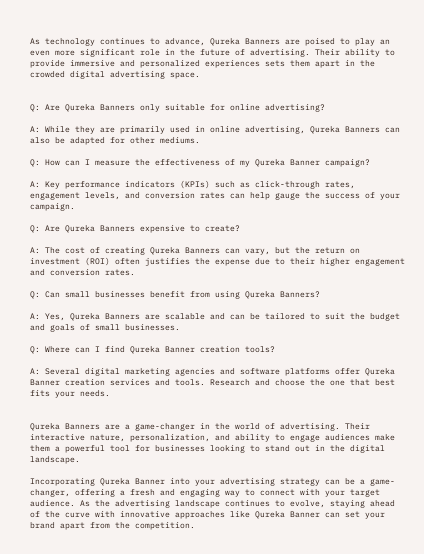As technology continues to advance, Qureka Banners are poised to play an even more significant role in the future of advertising. Their ability to provide immersive and personalized experiences sets them apart in the crowded digital advertising space.


Q: Are Qureka Banners only suitable for online advertising?

A: While they are primarily used in online advertising, Qureka Banners can also be adapted for other mediums.

Q: How can I measure the effectiveness of my Qureka Banner campaign?

A: Key performance indicators (KPIs) such as click-through rates, engagement levels, and conversion rates can help gauge the success of your campaign.

Q: Are Qureka Banners expensive to create?

A: The cost of creating Qureka Banners can vary, but the return on investment (ROI) often justifies the expense due to their higher engagement and conversion rates.

Q: Can small businesses benefit from using Qureka Banners?

A: Yes, Qureka Banners are scalable and can be tailored to suit the budget and goals of small businesses.

Q: Where can I find Qureka Banner creation tools?

A: Several digital marketing agencies and software platforms offer Qureka Banner creation services and tools. Research and choose the one that best fits your needs.


Qureka Banners are a game-changer in the world of advertising. Their interactive nature, personalization, and ability to engage audiences make them a powerful tool for businesses looking to stand out in the digital landscape.

Incorporating Qureka Banner into your advertising strategy can be a game-changer, offering a fresh and engaging way to connect with your target audience. As the advertising landscape continues to evolve, staying ahead of the curve with innovative approaches like Qureka Banner can set your brand apart from the competition.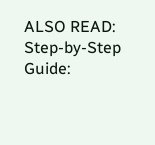ALSO READ: Step-by-Step Guide: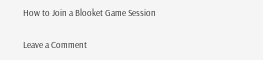How to Join a Blooket Game Session

Leave a Comment